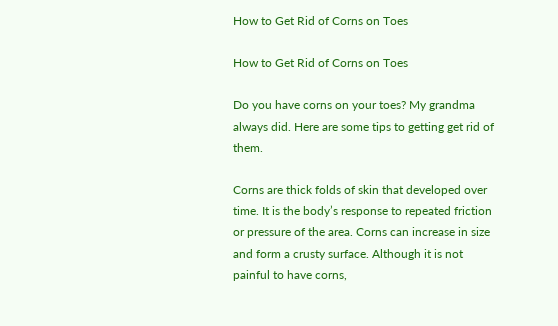How to Get Rid of Corns on Toes

How to Get Rid of Corns on Toes

Do you have corns on your toes? My grandma always did. Here are some tips to getting get rid of them.

Corns are thick folds of skin that developed over time. It is the body’s response to repeated friction or pressure of the area. Corns can increase in size and form a crusty surface. Although it is not painful to have corns,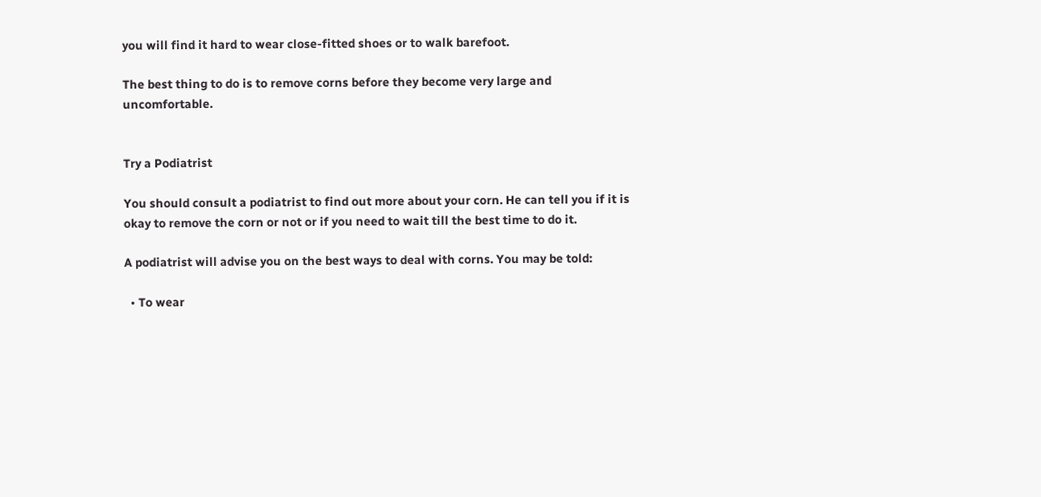you will find it hard to wear close-fitted shoes or to walk barefoot.

The best thing to do is to remove corns before they become very large and uncomfortable.


Try a Podiatrist

You should consult a podiatrist to find out more about your corn. He can tell you if it is okay to remove the corn or not or if you need to wait till the best time to do it.

A podiatrist will advise you on the best ways to deal with corns. You may be told:

  • To wear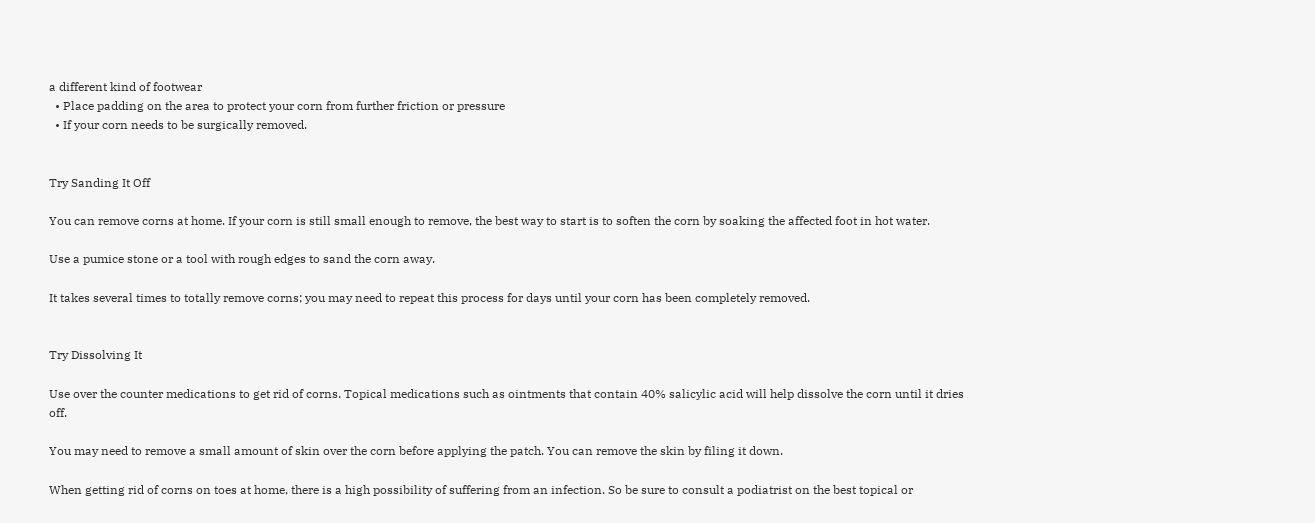a different kind of footwear
  • Place padding on the area to protect your corn from further friction or pressure
  • If your corn needs to be surgically removed.


Try Sanding It Off

You can remove corns at home. If your corn is still small enough to remove, the best way to start is to soften the corn by soaking the affected foot in hot water.

Use a pumice stone or a tool with rough edges to sand the corn away.

It takes several times to totally remove corns; you may need to repeat this process for days until your corn has been completely removed.


Try Dissolving It

Use over the counter medications to get rid of corns. Topical medications such as ointments that contain 40% salicylic acid will help dissolve the corn until it dries off.

You may need to remove a small amount of skin over the corn before applying the patch. You can remove the skin by filing it down.

When getting rid of corns on toes at home, there is a high possibility of suffering from an infection. So be sure to consult a podiatrist on the best topical or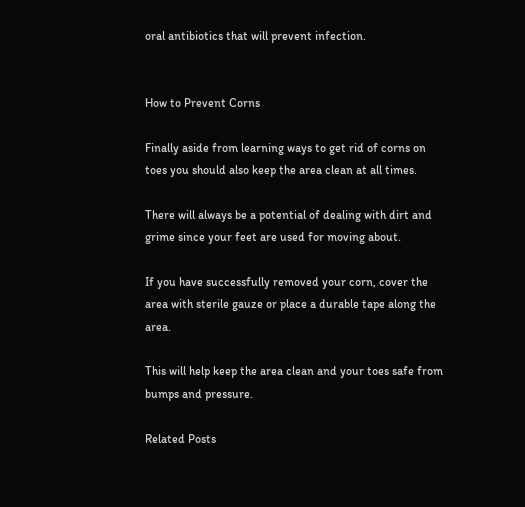oral antibiotics that will prevent infection.


How to Prevent Corns

Finally aside from learning ways to get rid of corns on toes you should also keep the area clean at all times.

There will always be a potential of dealing with dirt and grime since your feet are used for moving about.

If you have successfully removed your corn, cover the area with sterile gauze or place a durable tape along the area.

This will help keep the area clean and your toes safe from bumps and pressure.

Related Posts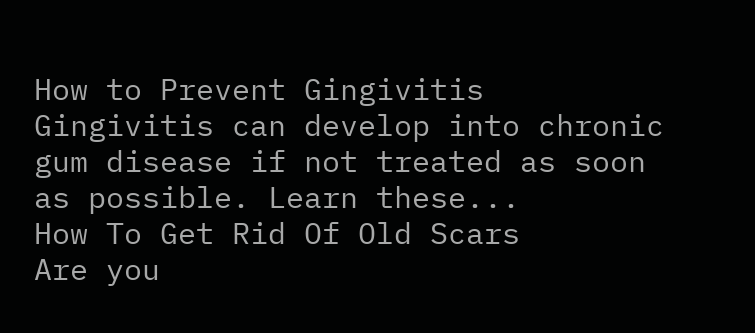How to Prevent Gingivitis
Gingivitis can develop into chronic gum disease if not treated as soon as possible. Learn these...
How To Get Rid Of Old Scars
Are you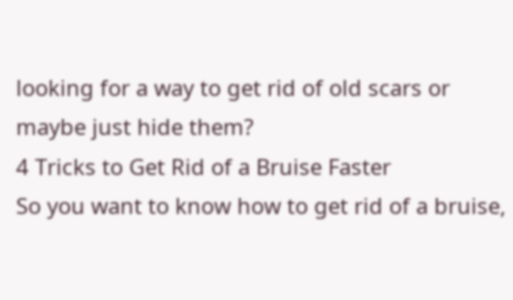looking for a way to get rid of old scars or maybe just hide them?
4 Tricks to Get Rid of a Bruise Faster
So you want to know how to get rid of a bruise,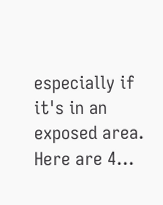especially if it's in an exposed area. Here are 4...